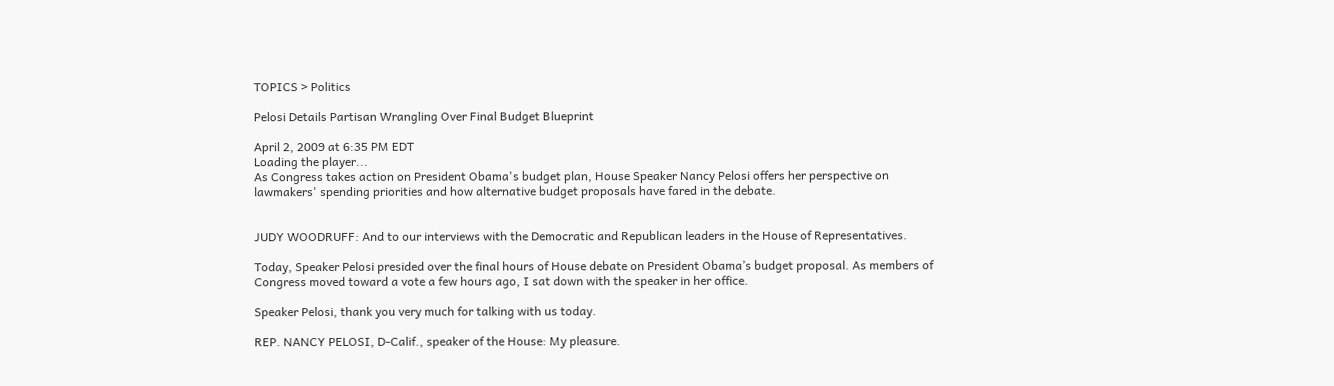TOPICS > Politics

Pelosi Details Partisan Wrangling Over Final Budget Blueprint

April 2, 2009 at 6:35 PM EDT
Loading the player...
As Congress takes action on President Obama's budget plan, House Speaker Nancy Pelosi offers her perspective on lawmakers' spending priorities and how alternative budget proposals have fared in the debate.


JUDY WOODRUFF: And to our interviews with the Democratic and Republican leaders in the House of Representatives.

Today, Speaker Pelosi presided over the final hours of House debate on President Obama’s budget proposal. As members of Congress moved toward a vote a few hours ago, I sat down with the speaker in her office.

Speaker Pelosi, thank you very much for talking with us today.

REP. NANCY PELOSI, D-Calif., speaker of the House: My pleasure.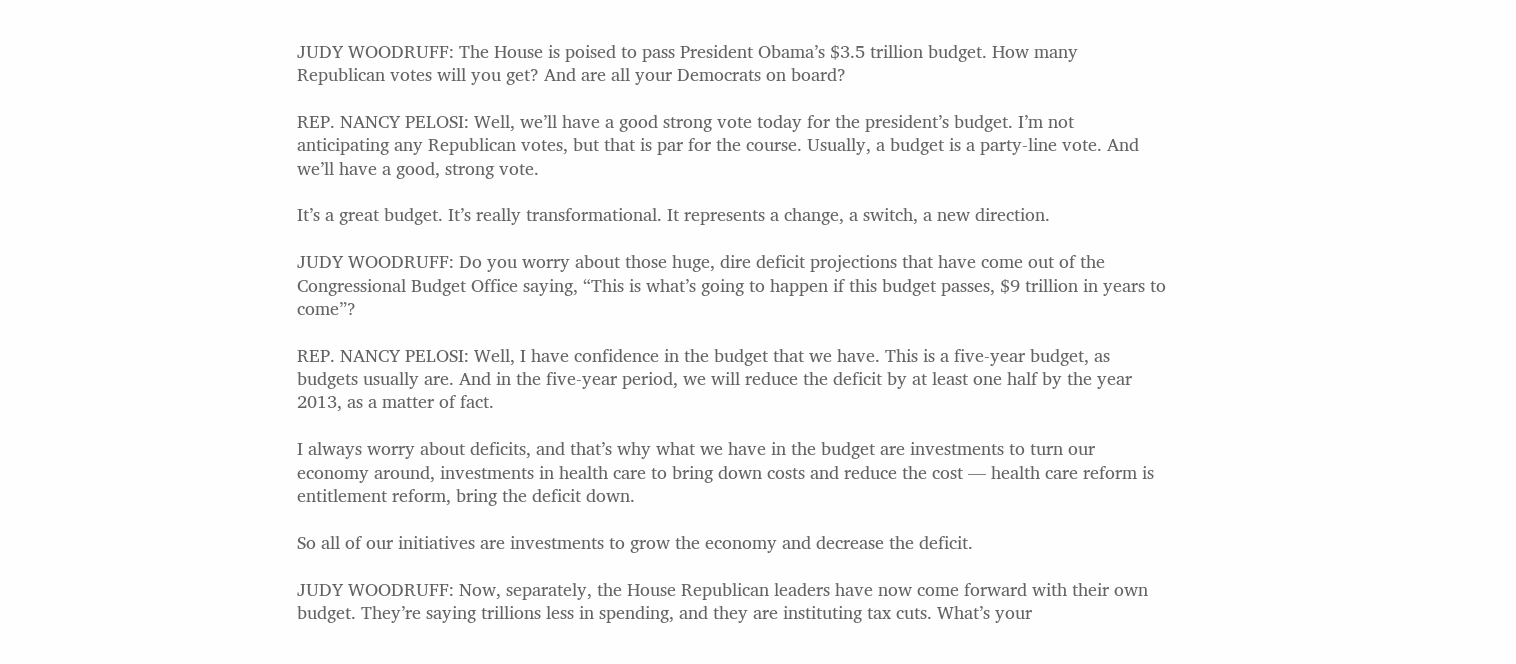JUDY WOODRUFF: The House is poised to pass President Obama’s $3.5 trillion budget. How many Republican votes will you get? And are all your Democrats on board?

REP. NANCY PELOSI: Well, we’ll have a good strong vote today for the president’s budget. I’m not anticipating any Republican votes, but that is par for the course. Usually, a budget is a party-line vote. And we’ll have a good, strong vote.

It’s a great budget. It’s really transformational. It represents a change, a switch, a new direction.

JUDY WOODRUFF: Do you worry about those huge, dire deficit projections that have come out of the Congressional Budget Office saying, “This is what’s going to happen if this budget passes, $9 trillion in years to come”?

REP. NANCY PELOSI: Well, I have confidence in the budget that we have. This is a five-year budget, as budgets usually are. And in the five-year period, we will reduce the deficit by at least one half by the year 2013, as a matter of fact.

I always worry about deficits, and that’s why what we have in the budget are investments to turn our economy around, investments in health care to bring down costs and reduce the cost — health care reform is entitlement reform, bring the deficit down.

So all of our initiatives are investments to grow the economy and decrease the deficit.

JUDY WOODRUFF: Now, separately, the House Republican leaders have now come forward with their own budget. They’re saying trillions less in spending, and they are instituting tax cuts. What’s your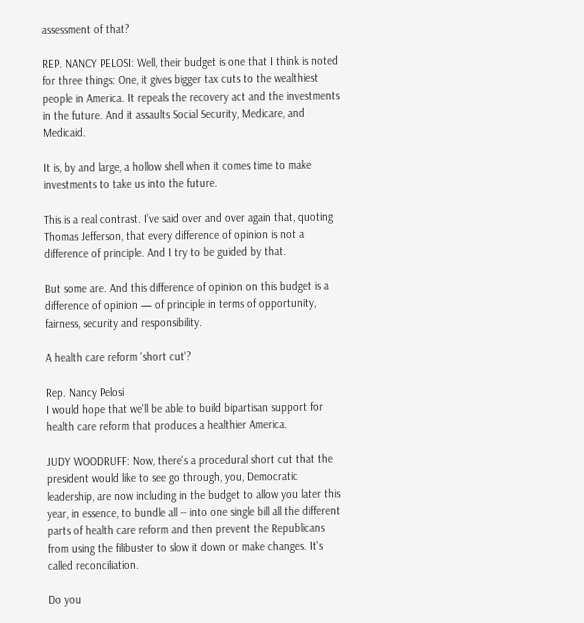assessment of that?

REP. NANCY PELOSI: Well, their budget is one that I think is noted for three things: One, it gives bigger tax cuts to the wealthiest people in America. It repeals the recovery act and the investments in the future. And it assaults Social Security, Medicare, and Medicaid.

It is, by and large, a hollow shell when it comes time to make investments to take us into the future.

This is a real contrast. I’ve said over and over again that, quoting Thomas Jefferson, that every difference of opinion is not a difference of principle. And I try to be guided by that.

But some are. And this difference of opinion on this budget is a difference of opinion — of principle in terms of opportunity, fairness, security and responsibility.

A health care reform 'short cut'?

Rep. Nancy Pelosi
I would hope that we'll be able to build bipartisan support for health care reform that produces a healthier America.

JUDY WOODRUFF: Now, there's a procedural short cut that the president would like to see go through, you, Democratic leadership, are now including in the budget to allow you later this year, in essence, to bundle all -- into one single bill all the different parts of health care reform and then prevent the Republicans from using the filibuster to slow it down or make changes. It's called reconciliation.

Do you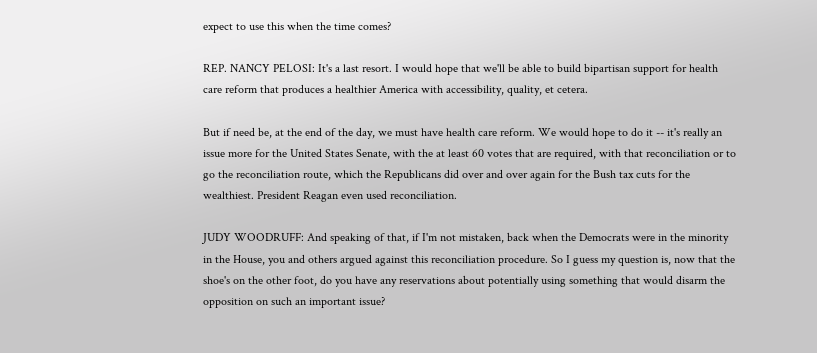expect to use this when the time comes?

REP. NANCY PELOSI: It's a last resort. I would hope that we'll be able to build bipartisan support for health care reform that produces a healthier America with accessibility, quality, et cetera.

But if need be, at the end of the day, we must have health care reform. We would hope to do it -- it's really an issue more for the United States Senate, with the at least 60 votes that are required, with that reconciliation or to go the reconciliation route, which the Republicans did over and over again for the Bush tax cuts for the wealthiest. President Reagan even used reconciliation.

JUDY WOODRUFF: And speaking of that, if I'm not mistaken, back when the Democrats were in the minority in the House, you and others argued against this reconciliation procedure. So I guess my question is, now that the shoe's on the other foot, do you have any reservations about potentially using something that would disarm the opposition on such an important issue?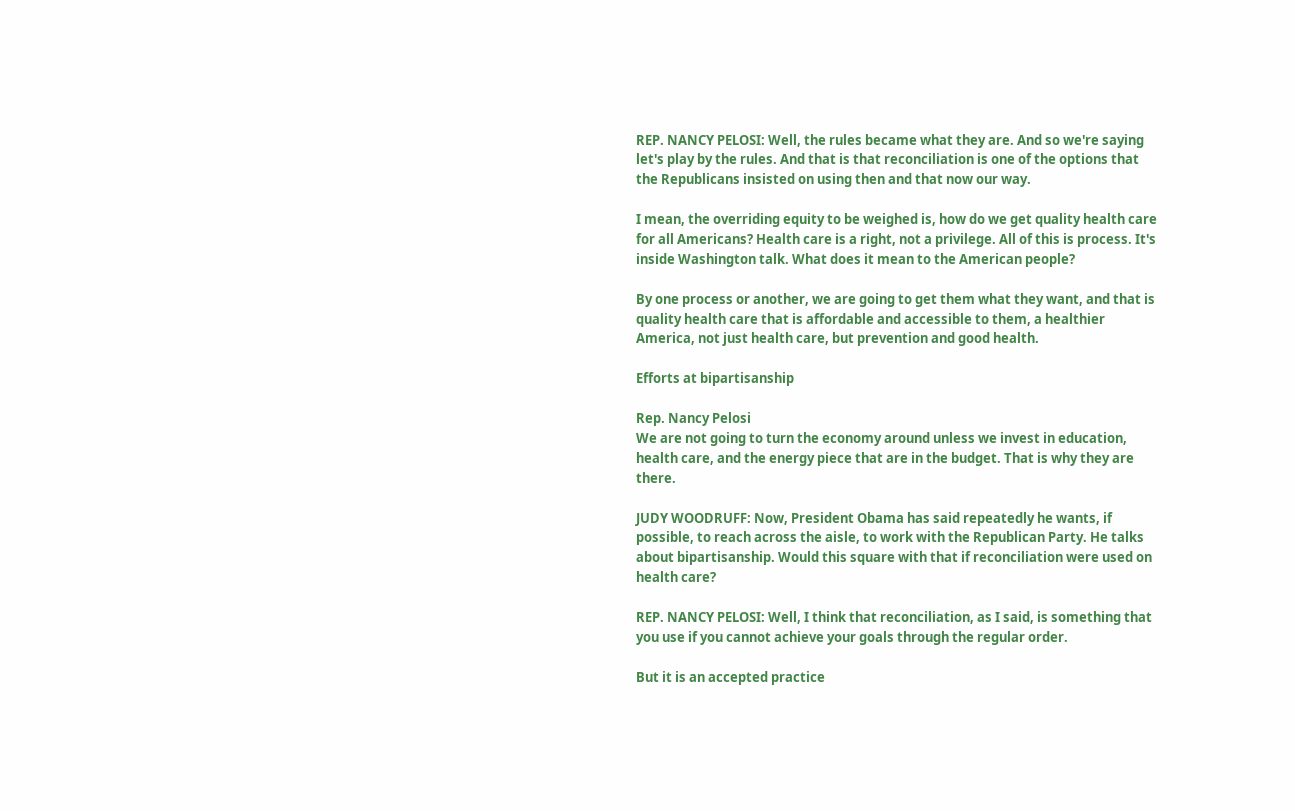REP. NANCY PELOSI: Well, the rules became what they are. And so we're saying let's play by the rules. And that is that reconciliation is one of the options that the Republicans insisted on using then and that now our way.

I mean, the overriding equity to be weighed is, how do we get quality health care for all Americans? Health care is a right, not a privilege. All of this is process. It's inside Washington talk. What does it mean to the American people?

By one process or another, we are going to get them what they want, and that is quality health care that is affordable and accessible to them, a healthier America, not just health care, but prevention and good health.

Efforts at bipartisanship

Rep. Nancy Pelosi
We are not going to turn the economy around unless we invest in education, health care, and the energy piece that are in the budget. That is why they are there.

JUDY WOODRUFF: Now, President Obama has said repeatedly he wants, if possible, to reach across the aisle, to work with the Republican Party. He talks about bipartisanship. Would this square with that if reconciliation were used on health care?

REP. NANCY PELOSI: Well, I think that reconciliation, as I said, is something that you use if you cannot achieve your goals through the regular order.

But it is an accepted practice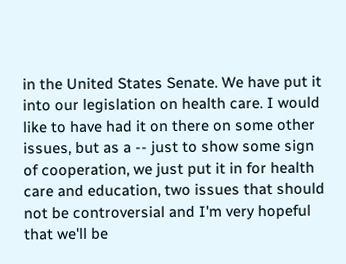in the United States Senate. We have put it into our legislation on health care. I would like to have had it on there on some other issues, but as a -- just to show some sign of cooperation, we just put it in for health care and education, two issues that should not be controversial and I'm very hopeful that we'll be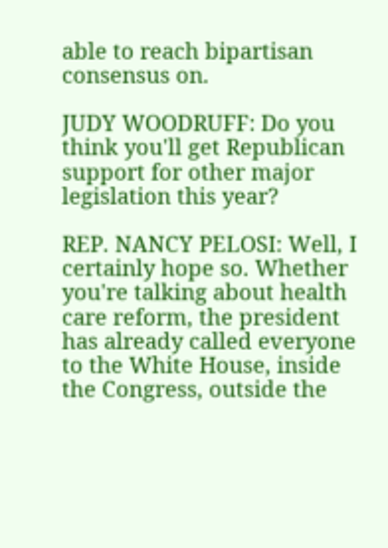able to reach bipartisan consensus on.

JUDY WOODRUFF: Do you think you'll get Republican support for other major legislation this year?

REP. NANCY PELOSI: Well, I certainly hope so. Whether you're talking about health care reform, the president has already called everyone to the White House, inside the Congress, outside the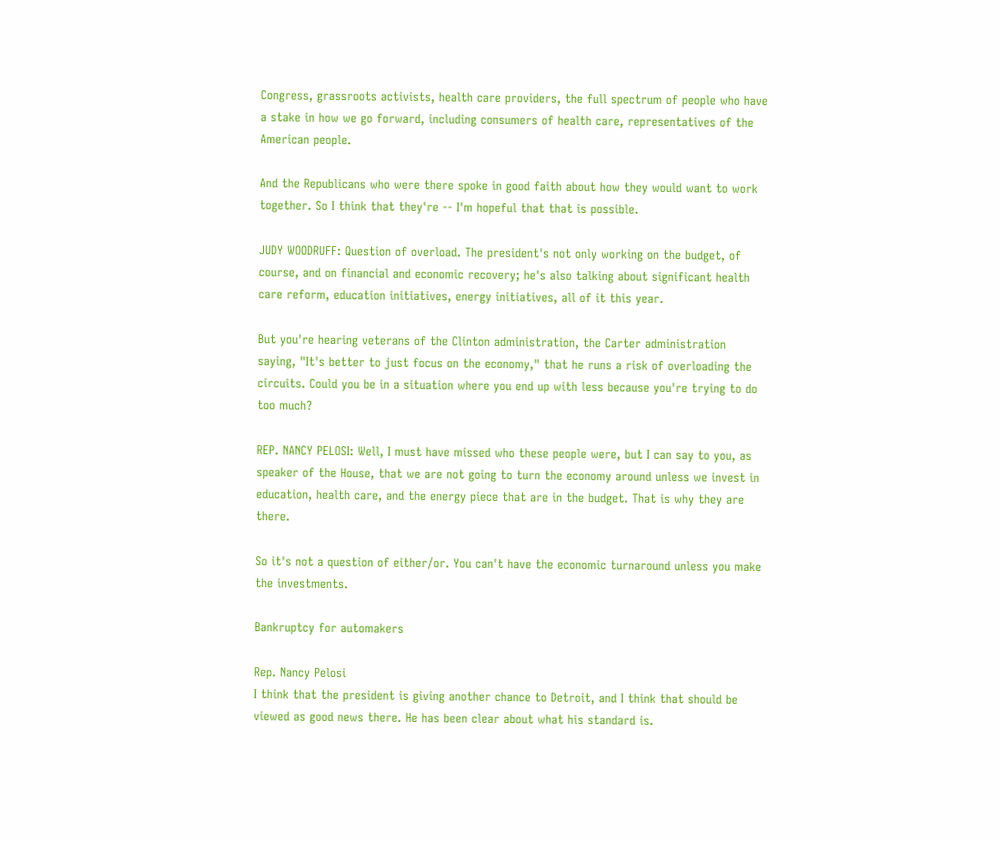Congress, grassroots activists, health care providers, the full spectrum of people who have a stake in how we go forward, including consumers of health care, representatives of the American people.

And the Republicans who were there spoke in good faith about how they would want to work together. So I think that they're -- I'm hopeful that that is possible.

JUDY WOODRUFF: Question of overload. The president's not only working on the budget, of course, and on financial and economic recovery; he's also talking about significant health care reform, education initiatives, energy initiatives, all of it this year.

But you're hearing veterans of the Clinton administration, the Carter administration saying, "It's better to just focus on the economy," that he runs a risk of overloading the circuits. Could you be in a situation where you end up with less because you're trying to do too much?

REP. NANCY PELOSI: Well, I must have missed who these people were, but I can say to you, as speaker of the House, that we are not going to turn the economy around unless we invest in education, health care, and the energy piece that are in the budget. That is why they are there.

So it's not a question of either/or. You can't have the economic turnaround unless you make the investments.

Bankruptcy for automakers

Rep. Nancy Pelosi
I think that the president is giving another chance to Detroit, and I think that should be viewed as good news there. He has been clear about what his standard is.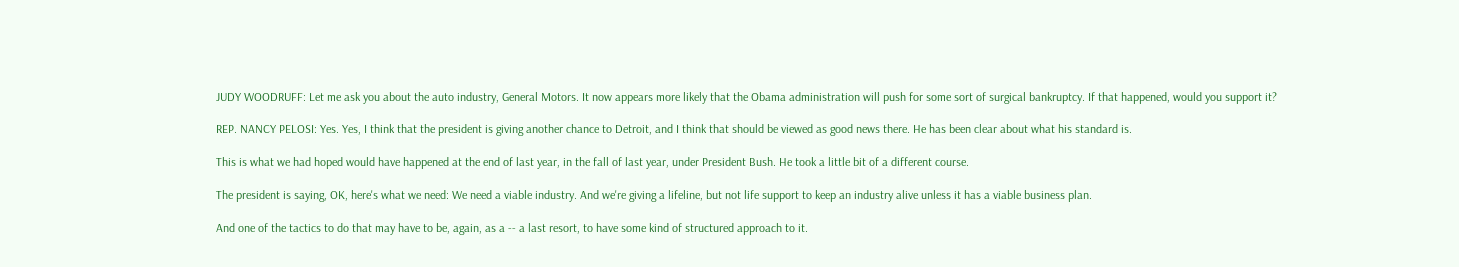JUDY WOODRUFF: Let me ask you about the auto industry, General Motors. It now appears more likely that the Obama administration will push for some sort of surgical bankruptcy. If that happened, would you support it?

REP. NANCY PELOSI: Yes. Yes, I think that the president is giving another chance to Detroit, and I think that should be viewed as good news there. He has been clear about what his standard is.

This is what we had hoped would have happened at the end of last year, in the fall of last year, under President Bush. He took a little bit of a different course.

The president is saying, OK, here's what we need: We need a viable industry. And we're giving a lifeline, but not life support to keep an industry alive unless it has a viable business plan.

And one of the tactics to do that may have to be, again, as a -- a last resort, to have some kind of structured approach to it.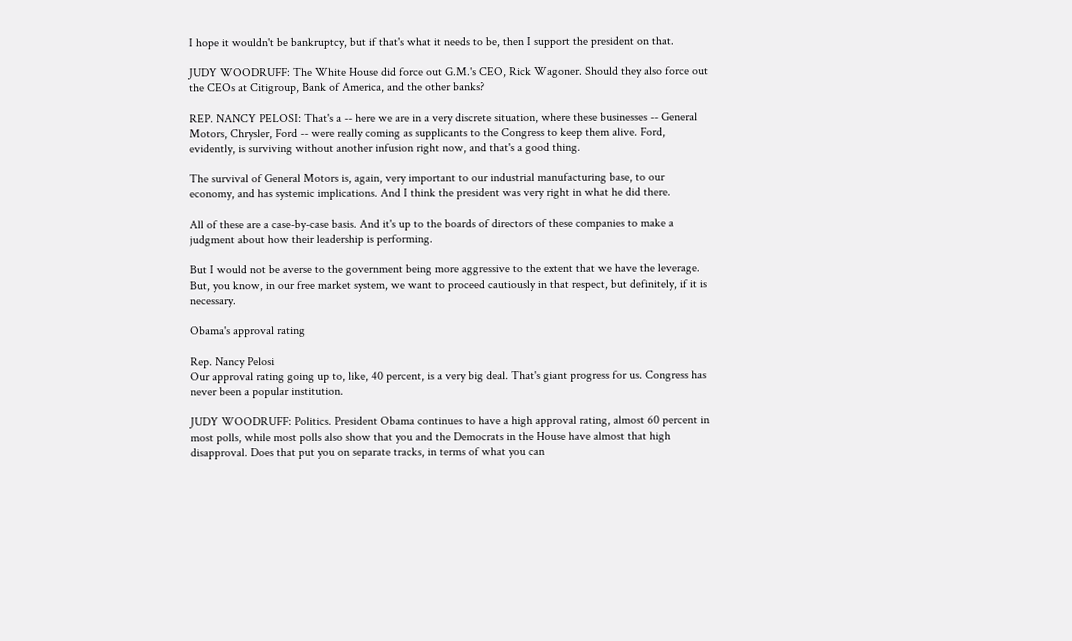I hope it wouldn't be bankruptcy, but if that's what it needs to be, then I support the president on that.

JUDY WOODRUFF: The White House did force out G.M.'s CEO, Rick Wagoner. Should they also force out the CEOs at Citigroup, Bank of America, and the other banks?

REP. NANCY PELOSI: That's a -- here we are in a very discrete situation, where these businesses -- General Motors, Chrysler, Ford -- were really coming as supplicants to the Congress to keep them alive. Ford, evidently, is surviving without another infusion right now, and that's a good thing.

The survival of General Motors is, again, very important to our industrial manufacturing base, to our economy, and has systemic implications. And I think the president was very right in what he did there.

All of these are a case-by-case basis. And it's up to the boards of directors of these companies to make a judgment about how their leadership is performing.

But I would not be averse to the government being more aggressive to the extent that we have the leverage. But, you know, in our free market system, we want to proceed cautiously in that respect, but definitely, if it is necessary.

Obama's approval rating

Rep. Nancy Pelosi
Our approval rating going up to, like, 40 percent, is a very big deal. That's giant progress for us. Congress has never been a popular institution.

JUDY WOODRUFF: Politics. President Obama continues to have a high approval rating, almost 60 percent in most polls, while most polls also show that you and the Democrats in the House have almost that high disapproval. Does that put you on separate tracks, in terms of what you can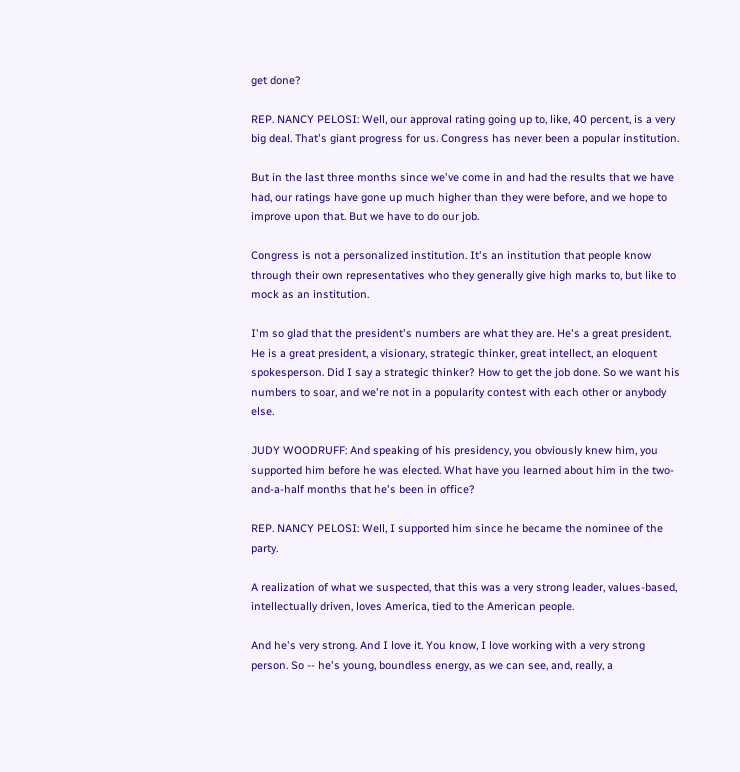get done?

REP. NANCY PELOSI: Well, our approval rating going up to, like, 40 percent, is a very big deal. That's giant progress for us. Congress has never been a popular institution.

But in the last three months since we've come in and had the results that we have had, our ratings have gone up much higher than they were before, and we hope to improve upon that. But we have to do our job.

Congress is not a personalized institution. It's an institution that people know through their own representatives who they generally give high marks to, but like to mock as an institution.

I'm so glad that the president's numbers are what they are. He's a great president. He is a great president, a visionary, strategic thinker, great intellect, an eloquent spokesperson. Did I say a strategic thinker? How to get the job done. So we want his numbers to soar, and we're not in a popularity contest with each other or anybody else.

JUDY WOODRUFF: And speaking of his presidency, you obviously knew him, you supported him before he was elected. What have you learned about him in the two-and-a-half months that he's been in office?

REP. NANCY PELOSI: Well, I supported him since he became the nominee of the party.

A realization of what we suspected, that this was a very strong leader, values-based, intellectually driven, loves America, tied to the American people.

And he's very strong. And I love it. You know, I love working with a very strong person. So -- he's young, boundless energy, as we can see, and, really, a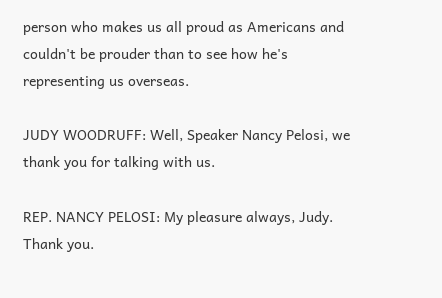person who makes us all proud as Americans and couldn't be prouder than to see how he's representing us overseas.

JUDY WOODRUFF: Well, Speaker Nancy Pelosi, we thank you for talking with us.

REP. NANCY PELOSI: My pleasure always, Judy. Thank you.